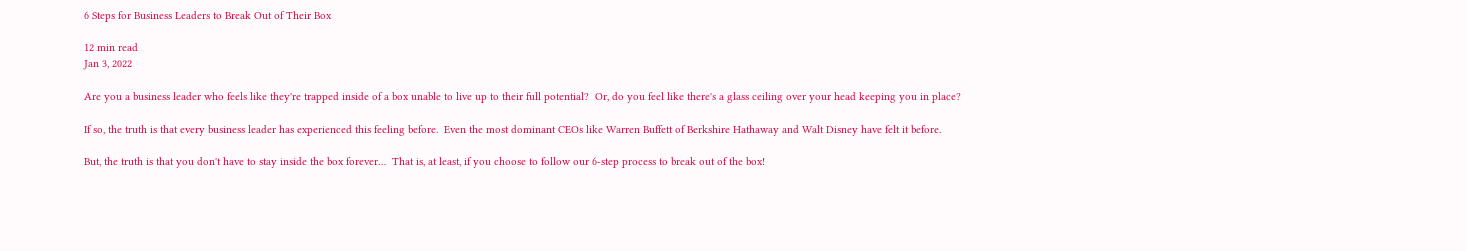6 Steps for Business Leaders to Break Out of Their Box

12 min read
Jan 3, 2022

Are you a business leader who feels like they're trapped inside of a box unable to live up to their full potential?  Or, do you feel like there's a glass ceiling over your head keeping you in place?

If so, the truth is that every business leader has experienced this feeling before.  Even the most dominant CEOs like Warren Buffett of Berkshire Hathaway and Walt Disney have felt it before.

But, the truth is that you don't have to stay inside the box forever…  That is, at least, if you choose to follow our 6-step process to break out of the box!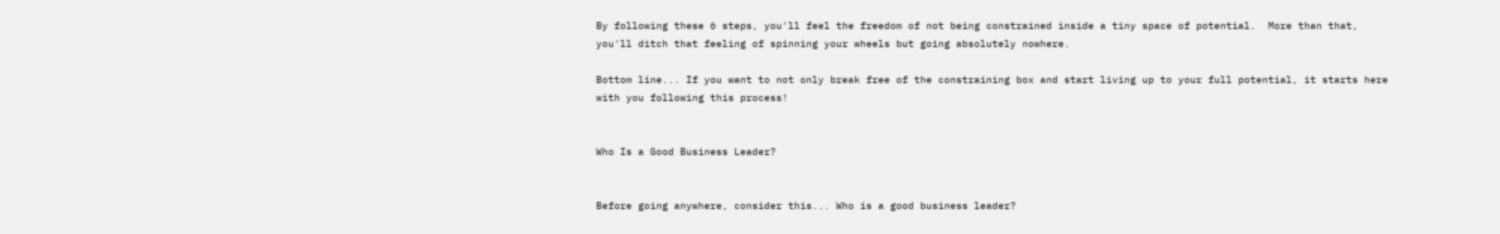By following these 6 steps, you'll feel the freedom of not being constrained inside a tiny space of potential.  More than that, you'll ditch that feeling of spinning your wheels but going absolutely nowhere.

Bottom line... If you want to not only break free of the constraining box and start living up to your full potential, it starts here with you following this process!


Who Is a Good Business Leader?


Before going anywhere, consider this... Who is a good business leader?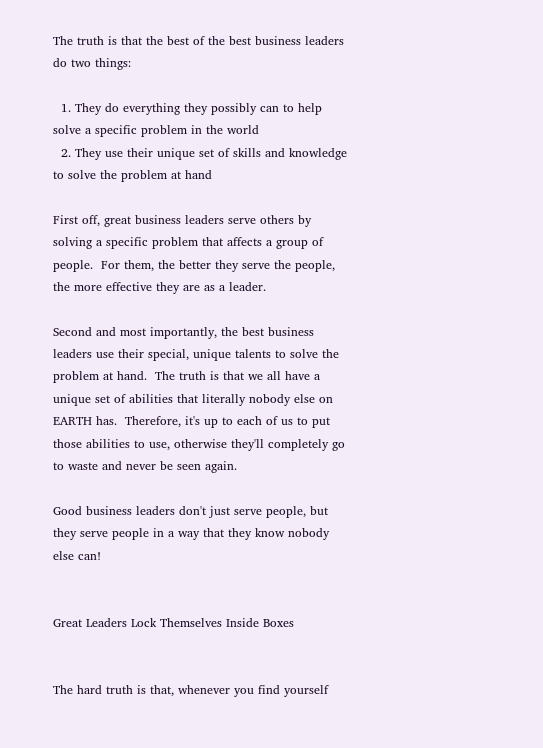The truth is that the best of the best business leaders do two things:

  1. They do everything they possibly can to help solve a specific problem in the world
  2. They use their unique set of skills and knowledge to solve the problem at hand

First off, great business leaders serve others by solving a specific problem that affects a group of people.  For them, the better they serve the people, the more effective they are as a leader.

Second and most importantly, the best business leaders use their special, unique talents to solve the problem at hand.  The truth is that we all have a unique set of abilities that literally nobody else on EARTH has.  Therefore, it's up to each of us to put those abilities to use, otherwise they'll completely go to waste and never be seen again.

Good business leaders don't just serve people, but they serve people in a way that they know nobody else can!


Great Leaders Lock Themselves Inside Boxes


The hard truth is that, whenever you find yourself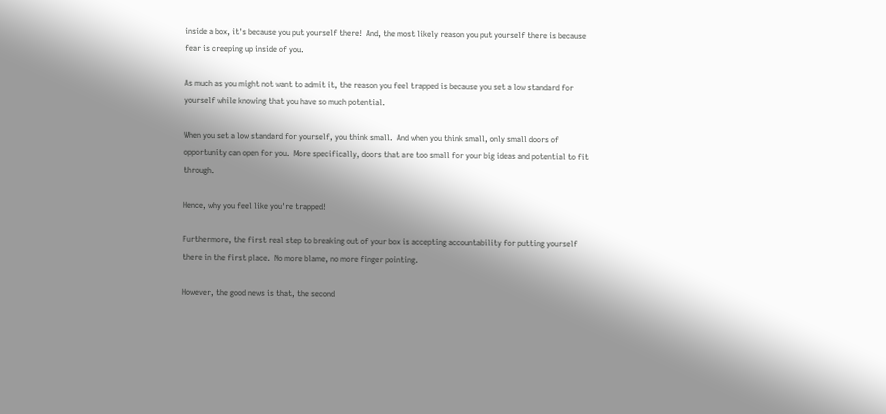inside a box, it's because you put yourself there!  And, the most likely reason you put yourself there is because fear is creeping up inside of you.

As much as you might not want to admit it, the reason you feel trapped is because you set a low standard for yourself while knowing that you have so much potential.

When you set a low standard for yourself, you think small.  And when you think small, only small doors of opportunity can open for you.  More specifically, doors that are too small for your big ideas and potential to fit through.

Hence, why you feel like you're trapped!

Furthermore, the first real step to breaking out of your box is accepting accountability for putting yourself there in the first place.  No more blame, no more finger pointing.

However, the good news is that, the second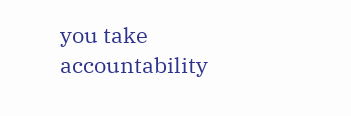you take accountability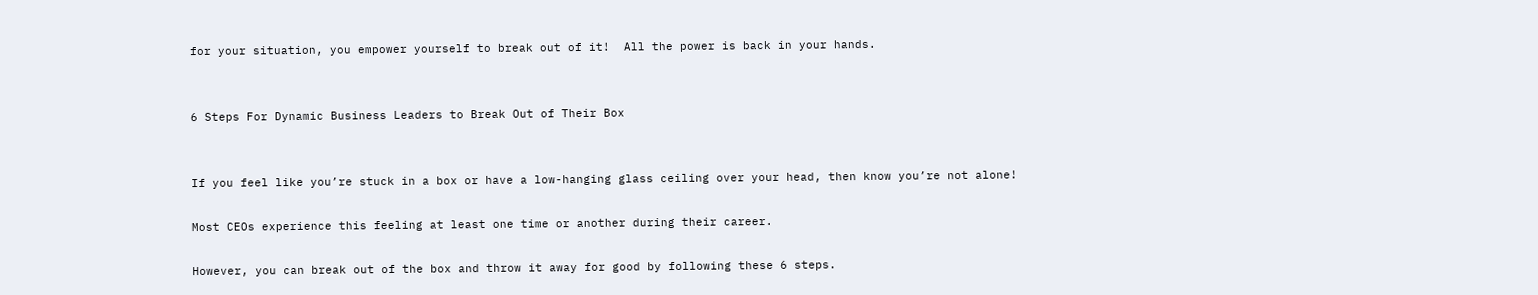for your situation, you empower yourself to break out of it!  All the power is back in your hands.


6 Steps For Dynamic Business Leaders to Break Out of Their Box


If you feel like you’re stuck in a box or have a low-hanging glass ceiling over your head, then know you’re not alone!

Most CEOs experience this feeling at least one time or another during their career.

However, you can break out of the box and throw it away for good by following these 6 steps.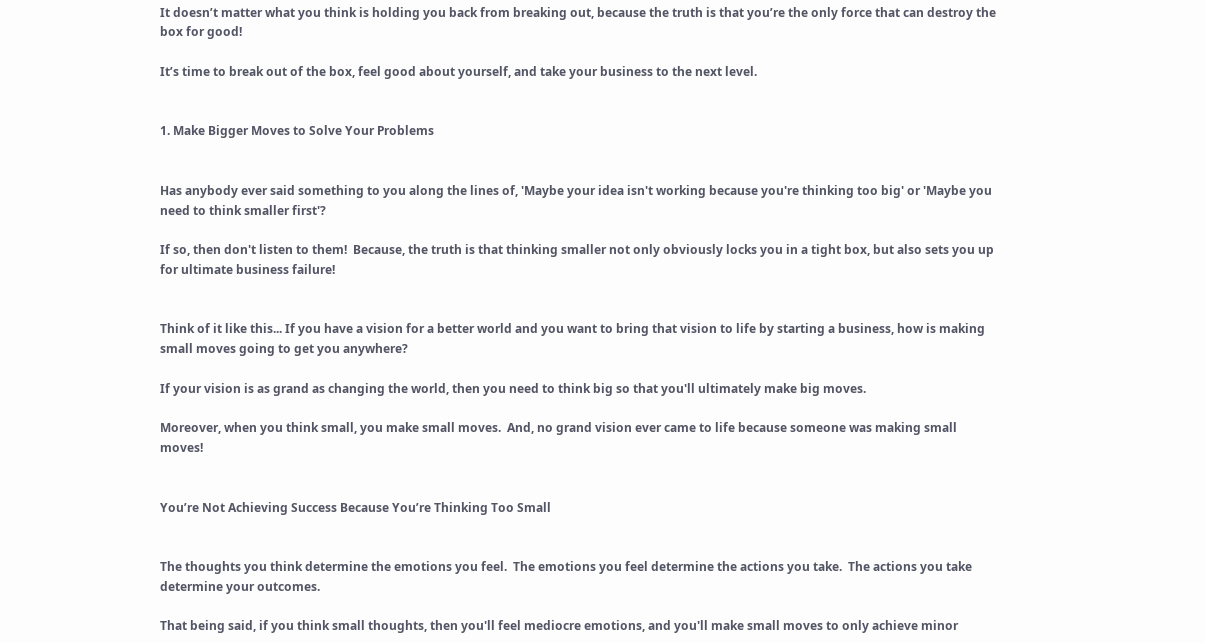It doesn’t matter what you think is holding you back from breaking out, because the truth is that you’re the only force that can destroy the box for good!

It’s time to break out of the box, feel good about yourself, and take your business to the next level.


1. Make Bigger Moves to Solve Your Problems


Has anybody ever said something to you along the lines of, 'Maybe your idea isn't working because you're thinking too big' or 'Maybe you need to think smaller first'?

If so, then don't listen to them!  Because, the truth is that thinking smaller not only obviously locks you in a tight box, but also sets you up for ultimate business failure!


Think of it like this... If you have a vision for a better world and you want to bring that vision to life by starting a business, how is making small moves going to get you anywhere?

If your vision is as grand as changing the world, then you need to think big so that you'll ultimately make big moves.

Moreover, when you think small, you make small moves.  And, no grand vision ever came to life because someone was making small moves!


You’re Not Achieving Success Because You’re Thinking Too Small


The thoughts you think determine the emotions you feel.  The emotions you feel determine the actions you take.  The actions you take determine your outcomes.

That being said, if you think small thoughts, then you'll feel mediocre emotions, and you'll make small moves to only achieve minor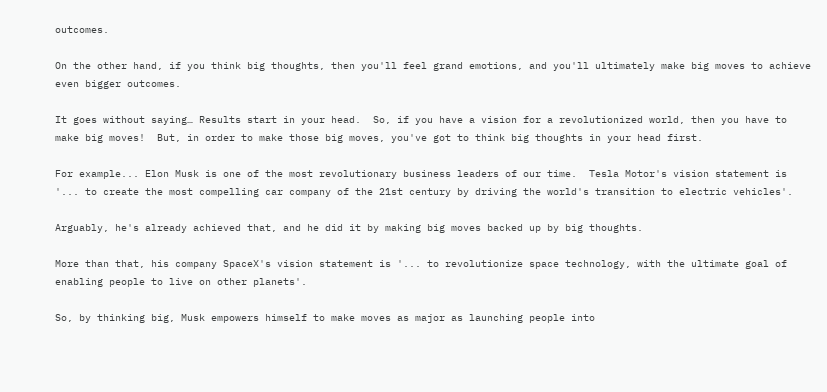outcomes.

On the other hand, if you think big thoughts, then you'll feel grand emotions, and you'll ultimately make big moves to achieve even bigger outcomes.

It goes without saying… Results start in your head.  So, if you have a vision for a revolutionized world, then you have to make big moves!  But, in order to make those big moves, you've got to think big thoughts in your head first.

For example... Elon Musk is one of the most revolutionary business leaders of our time.  Tesla Motor's vision statement is '... to create the most compelling car company of the 21st century by driving the world's transition to electric vehicles'.

Arguably, he's already achieved that, and he did it by making big moves backed up by big thoughts.

More than that, his company SpaceX's vision statement is '... to revolutionize space technology, with the ultimate goal of enabling people to live on other planets'.

So, by thinking big, Musk empowers himself to make moves as major as launching people into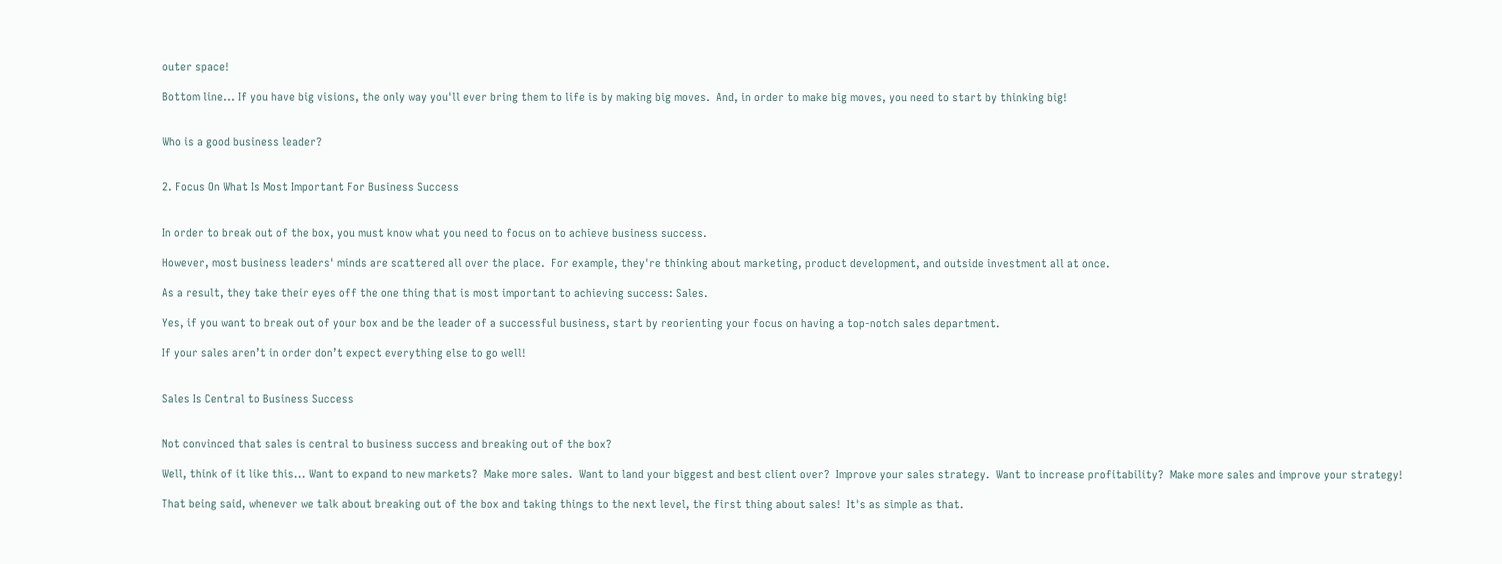outer space!

Bottom line... If you have big visions, the only way you'll ever bring them to life is by making big moves.  And, in order to make big moves, you need to start by thinking big!


Who is a good business leader?


2. Focus On What Is Most Important For Business Success


In order to break out of the box, you must know what you need to focus on to achieve business success.

However, most business leaders' minds are scattered all over the place.  For example, they're thinking about marketing, product development, and outside investment all at once.

As a result, they take their eyes off the one thing that is most important to achieving success: Sales.

Yes, if you want to break out of your box and be the leader of a successful business, start by reorienting your focus on having a top-notch sales department.

If your sales aren’t in order don’t expect everything else to go well!


Sales Is Central to Business Success


Not convinced that sales is central to business success and breaking out of the box?

Well, think of it like this... Want to expand to new markets?  Make more sales.  Want to land your biggest and best client over?  Improve your sales strategy.  Want to increase profitability?  Make more sales and improve your strategy!

That being said, whenever we talk about breaking out of the box and taking things to the next level, the first thing about sales!  It's as simple as that.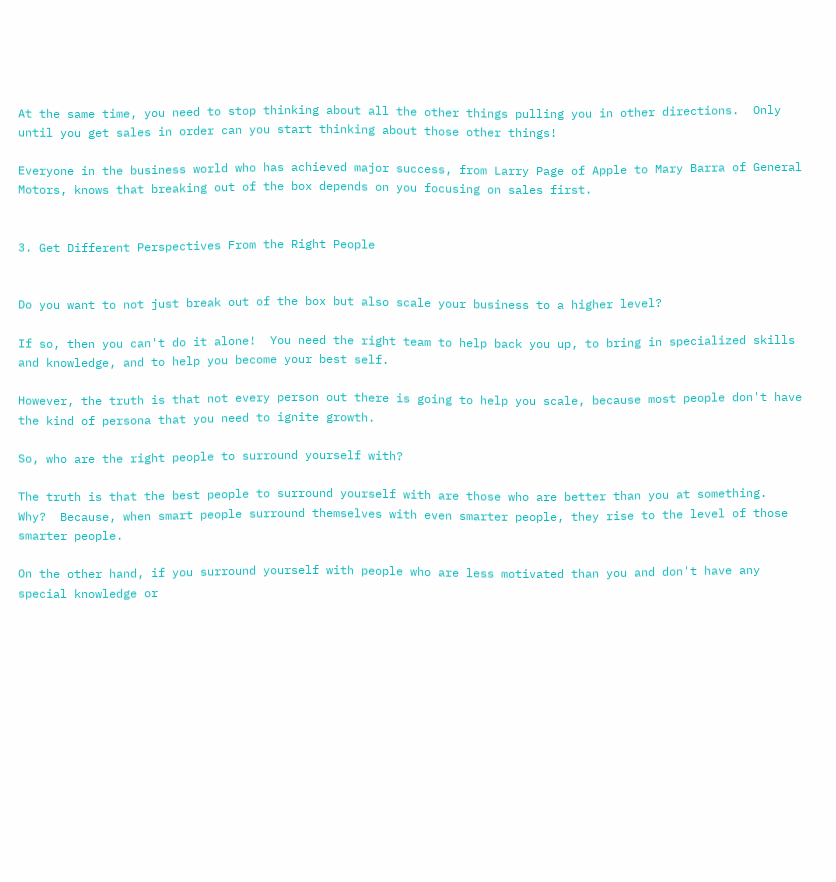At the same time, you need to stop thinking about all the other things pulling you in other directions.  Only until you get sales in order can you start thinking about those other things!

Everyone in the business world who has achieved major success, from Larry Page of Apple to Mary Barra of General Motors, knows that breaking out of the box depends on you focusing on sales first.


3. Get Different Perspectives From the Right People


Do you want to not just break out of the box but also scale your business to a higher level?

If so, then you can't do it alone!  You need the right team to help back you up, to bring in specialized skills and knowledge, and to help you become your best self.

However, the truth is that not every person out there is going to help you scale, because most people don't have the kind of persona that you need to ignite growth.

So, who are the right people to surround yourself with?

The truth is that the best people to surround yourself with are those who are better than you at something.  Why?  Because, when smart people surround themselves with even smarter people, they rise to the level of those smarter people.

On the other hand, if you surround yourself with people who are less motivated than you and don't have any special knowledge or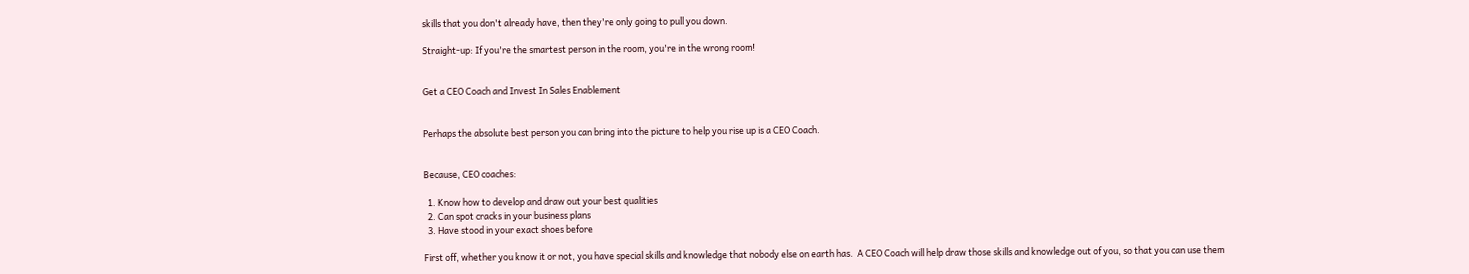skills that you don't already have, then they're only going to pull you down.

Straight-up: If you're the smartest person in the room, you're in the wrong room!


Get a CEO Coach and Invest In Sales Enablement


Perhaps the absolute best person you can bring into the picture to help you rise up is a CEO Coach.


Because, CEO coaches:

  1. Know how to develop and draw out your best qualities
  2. Can spot cracks in your business plans
  3. Have stood in your exact shoes before

First off, whether you know it or not, you have special skills and knowledge that nobody else on earth has.  A CEO Coach will help draw those skills and knowledge out of you, so that you can use them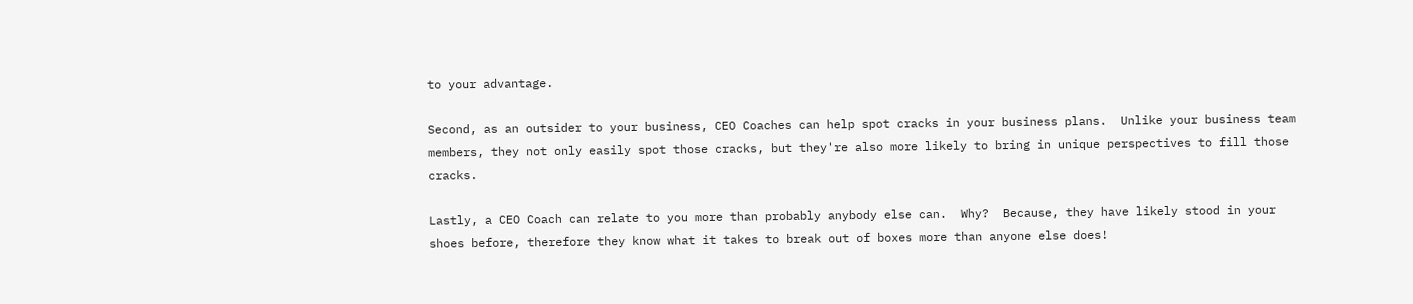to your advantage.

Second, as an outsider to your business, CEO Coaches can help spot cracks in your business plans.  Unlike your business team members, they not only easily spot those cracks, but they're also more likely to bring in unique perspectives to fill those cracks.

Lastly, a CEO Coach can relate to you more than probably anybody else can.  Why?  Because, they have likely stood in your shoes before, therefore they know what it takes to break out of boxes more than anyone else does!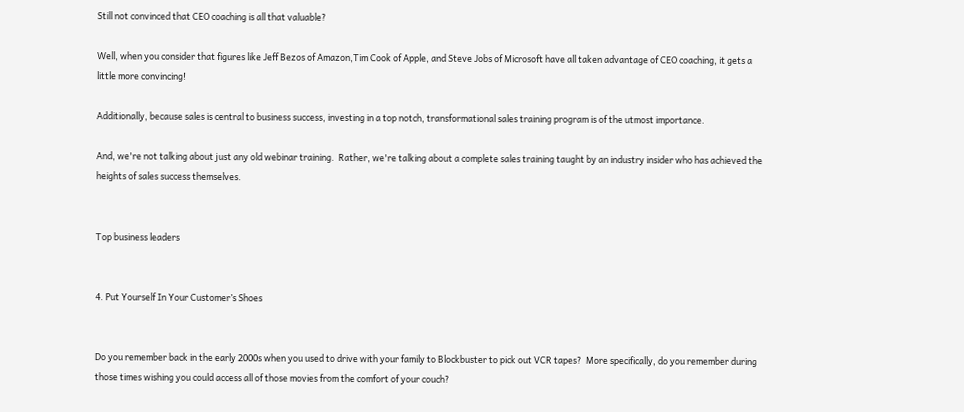Still not convinced that CEO coaching is all that valuable?

Well, when you consider that figures like Jeff Bezos of Amazon,Tim Cook of Apple, and Steve Jobs of Microsoft have all taken advantage of CEO coaching, it gets a little more convincing!

Additionally, because sales is central to business success, investing in a top notch, transformational sales training program is of the utmost importance.

And, we're not talking about just any old webinar training.  Rather, we're talking about a complete sales training taught by an industry insider who has achieved the heights of sales success themselves.


Top business leaders


4. Put Yourself In Your Customer’s Shoes


Do you remember back in the early 2000s when you used to drive with your family to Blockbuster to pick out VCR tapes?  More specifically, do you remember during those times wishing you could access all of those movies from the comfort of your couch?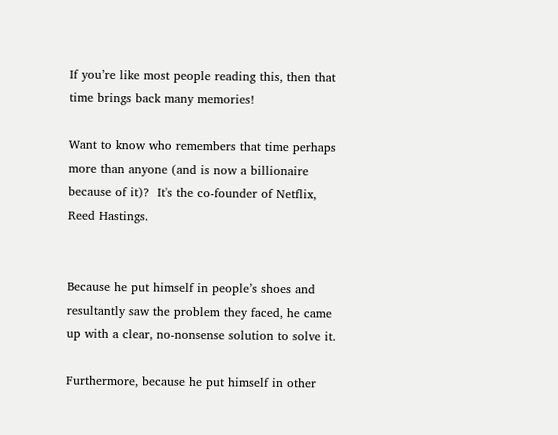If you’re like most people reading this, then that time brings back many memories!

Want to know who remembers that time perhaps more than anyone (and is now a billionaire because of it)?  It's the co-founder of Netflix, Reed Hastings.


Because he put himself in people’s shoes and resultantly saw the problem they faced, he came up with a clear, no-nonsense solution to solve it.

Furthermore, because he put himself in other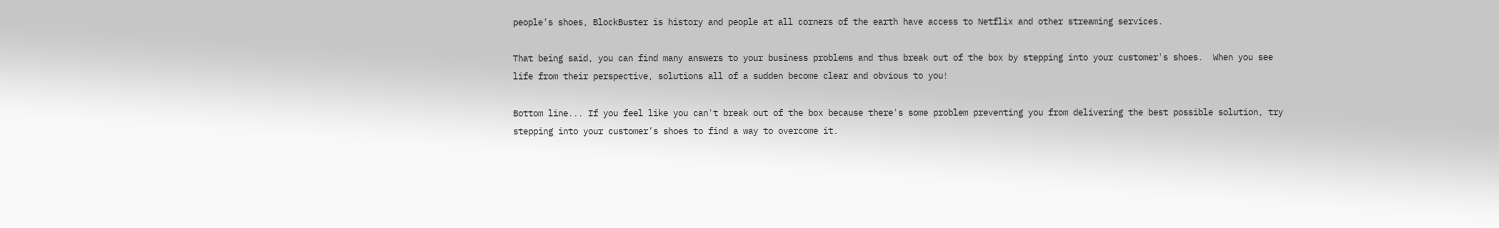people’s shoes, BlockBuster is history and people at all corners of the earth have access to Netflix and other streaming services.

That being said, you can find many answers to your business problems and thus break out of the box by stepping into your customer's shoes.  When you see life from their perspective, solutions all of a sudden become clear and obvious to you!

Bottom line... If you feel like you can't break out of the box because there's some problem preventing you from delivering the best possible solution, try stepping into your customer’s shoes to find a way to overcome it.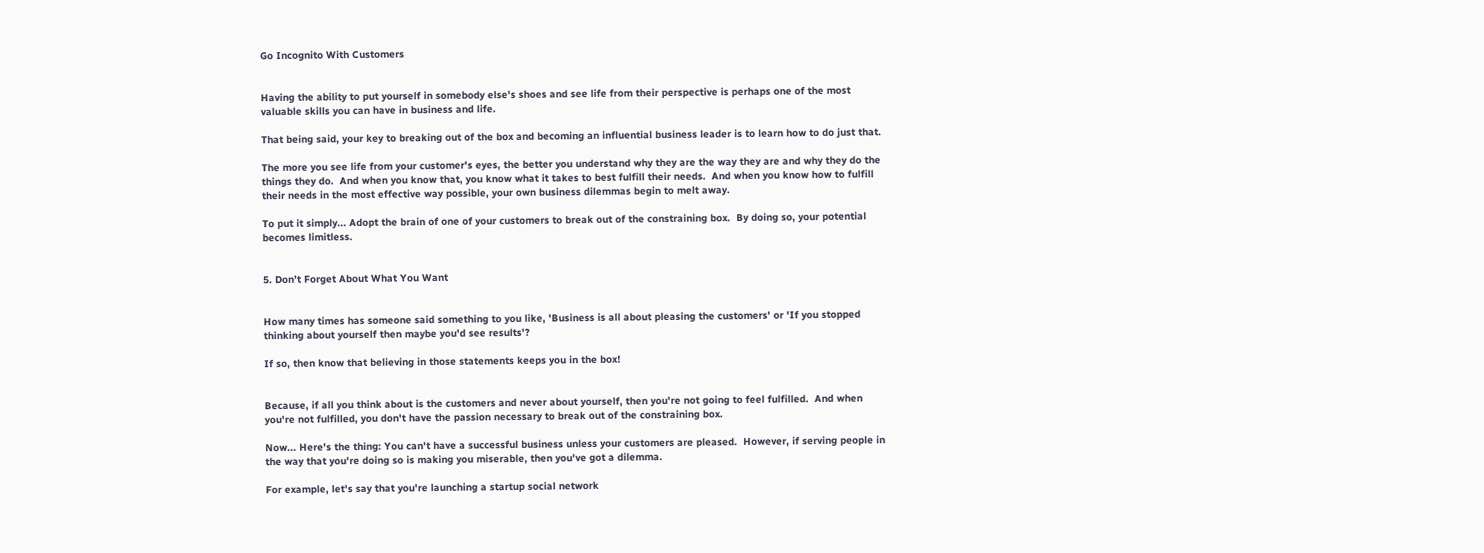Go Incognito With Customers


Having the ability to put yourself in somebody else's shoes and see life from their perspective is perhaps one of the most valuable skills you can have in business and life.

That being said, your key to breaking out of the box and becoming an influential business leader is to learn how to do just that.

The more you see life from your customer's eyes, the better you understand why they are the way they are and why they do the things they do.  And when you know that, you know what it takes to best fulfill their needs.  And when you know how to fulfill their needs in the most effective way possible, your own business dilemmas begin to melt away.

To put it simply... Adopt the brain of one of your customers to break out of the constraining box.  By doing so, your potential becomes limitless.


5. Don’t Forget About What You Want


How many times has someone said something to you like, 'Business is all about pleasing the customers' or 'If you stopped thinking about yourself then maybe you'd see results'?

If so, then know that believing in those statements keeps you in the box!


Because, if all you think about is the customers and never about yourself, then you're not going to feel fulfilled.  And when you're not fulfilled, you don't have the passion necessary to break out of the constraining box.

Now... Here's the thing: You can't have a successful business unless your customers are pleased.  However, if serving people in the way that you're doing so is making you miserable, then you've got a dilemma.

For example, let's say that you're launching a startup social network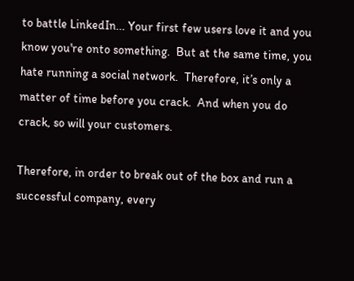to battle LinkedIn... Your first few users love it and you know you're onto something.  But at the same time, you hate running a social network.  Therefore, it’s only a matter of time before you crack.  And when you do crack, so will your customers.

Therefore, in order to break out of the box and run a successful company, every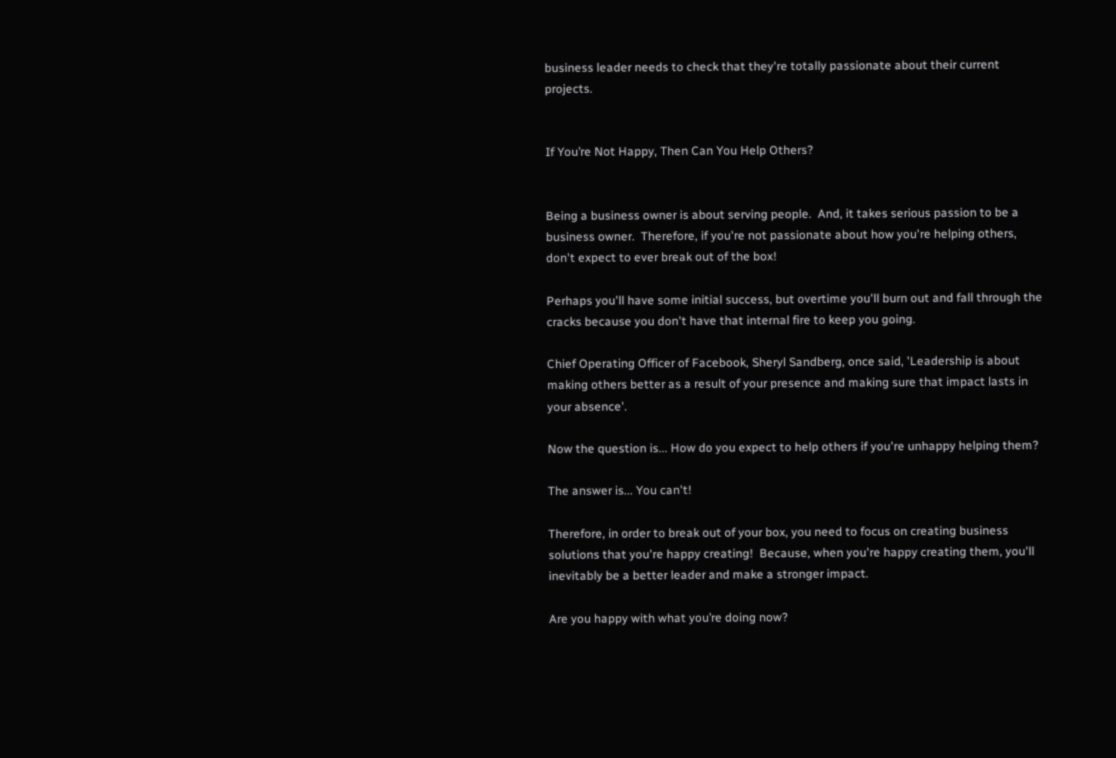business leader needs to check that they're totally passionate about their current projects.


If You’re Not Happy, Then Can You Help Others?


Being a business owner is about serving people.  And, it takes serious passion to be a business owner.  Therefore, if you're not passionate about how you're helping others, don't expect to ever break out of the box!

Perhaps you'll have some initial success, but overtime you'll burn out and fall through the cracks because you don't have that internal fire to keep you going.

Chief Operating Officer of Facebook, Sheryl Sandberg, once said, 'Leadership is about making others better as a result of your presence and making sure that impact lasts in your absence'.

Now the question is... How do you expect to help others if you're unhappy helping them?

The answer is... You can't!

Therefore, in order to break out of your box, you need to focus on creating business solutions that you're happy creating!  Because, when you're happy creating them, you'll inevitably be a better leader and make a stronger impact.

Are you happy with what you’re doing now?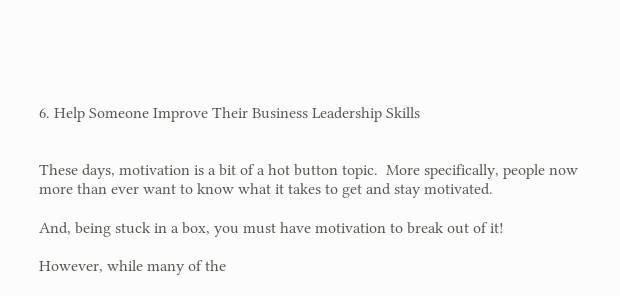6. Help Someone Improve Their Business Leadership Skills


These days, motivation is a bit of a hot button topic.  More specifically, people now more than ever want to know what it takes to get and stay motivated.

And, being stuck in a box, you must have motivation to break out of it!

However, while many of the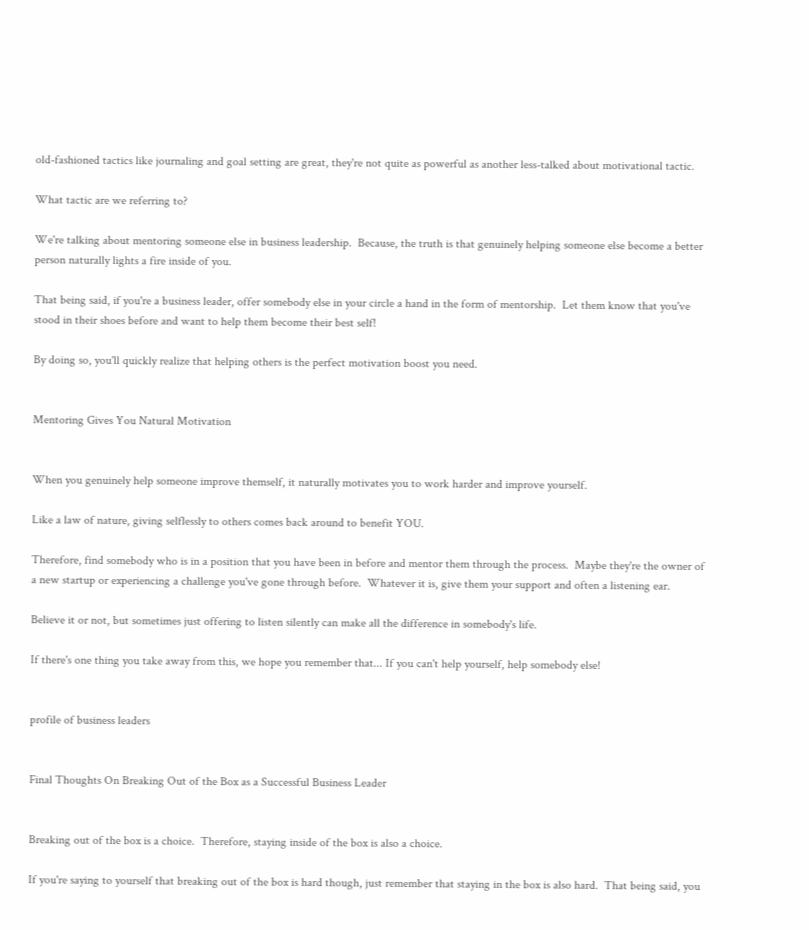old-fashioned tactics like journaling and goal setting are great, they're not quite as powerful as another less-talked about motivational tactic.

What tactic are we referring to?

We're talking about mentoring someone else in business leadership.  Because, the truth is that genuinely helping someone else become a better person naturally lights a fire inside of you.

That being said, if you're a business leader, offer somebody else in your circle a hand in the form of mentorship.  Let them know that you've stood in their shoes before and want to help them become their best self!

By doing so, you'll quickly realize that helping others is the perfect motivation boost you need.


Mentoring Gives You Natural Motivation


When you genuinely help someone improve themself, it naturally motivates you to work harder and improve yourself.

Like a law of nature, giving selflessly to others comes back around to benefit YOU.

Therefore, find somebody who is in a position that you have been in before and mentor them through the process.  Maybe they're the owner of a new startup or experiencing a challenge you've gone through before.  Whatever it is, give them your support and often a listening ear.

Believe it or not, but sometimes just offering to listen silently can make all the difference in somebody's life.

If there's one thing you take away from this, we hope you remember that... If you can't help yourself, help somebody else!


profile of business leaders


Final Thoughts On Breaking Out of the Box as a Successful Business Leader


Breaking out of the box is a choice.  Therefore, staying inside of the box is also a choice.

If you're saying to yourself that breaking out of the box is hard though, just remember that staying in the box is also hard.  That being said, you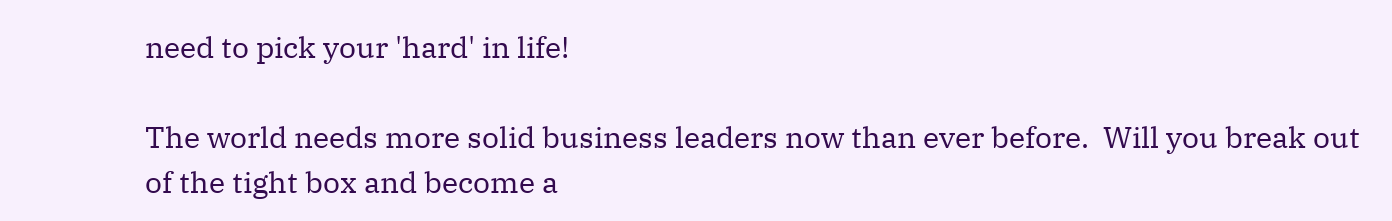need to pick your 'hard' in life!

The world needs more solid business leaders now than ever before.  Will you break out of the tight box and become a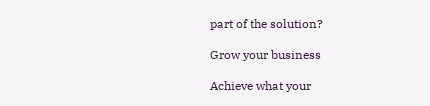part of the solution?

Grow your business

Achieve what your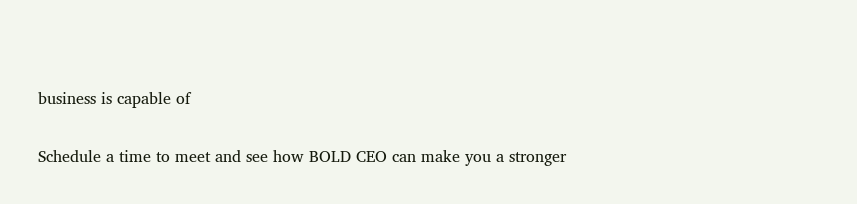business is capable of

Schedule a time to meet and see how BOLD CEO can make you a stronger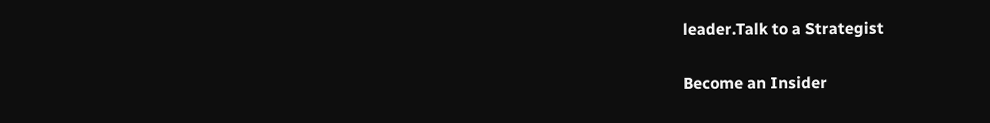leader.Talk to a Strategist

Become an Insider